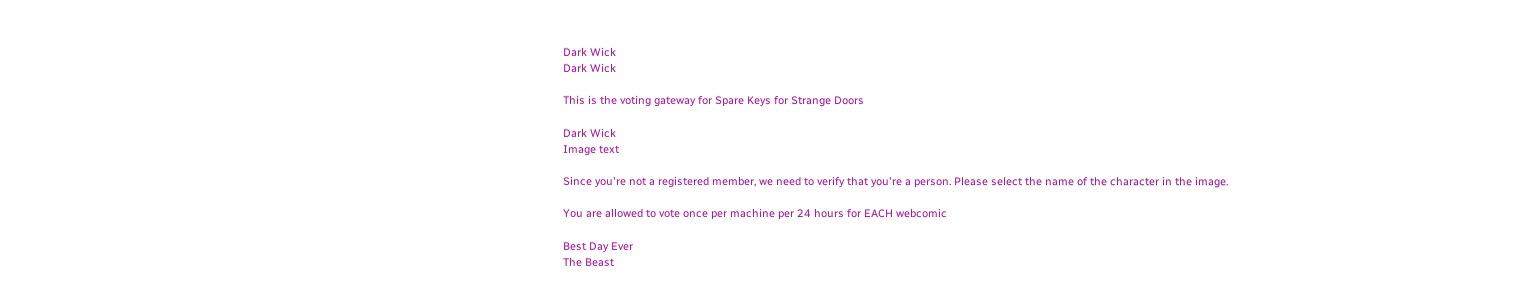Dark Wick
Dark Wick

This is the voting gateway for Spare Keys for Strange Doors

Dark Wick
Image text

Since you're not a registered member, we need to verify that you're a person. Please select the name of the character in the image.

You are allowed to vote once per machine per 24 hours for EACH webcomic

Best Day Ever
The Beast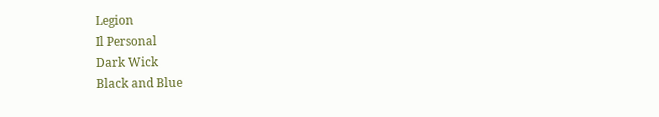Legion
Il Personal
Dark Wick
Black and Blue